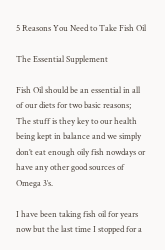5 Reasons You Need to Take Fish Oil

The Essential Supplement

Fish Oil should be an essential in all of our diets for two basic reasons; The stuff is they key to our health being kept in balance and we simply don’t eat enough oily fish nowdays or have any other good sources of Omega 3′s.

I have been taking fish oil for years now but the last time I stopped for a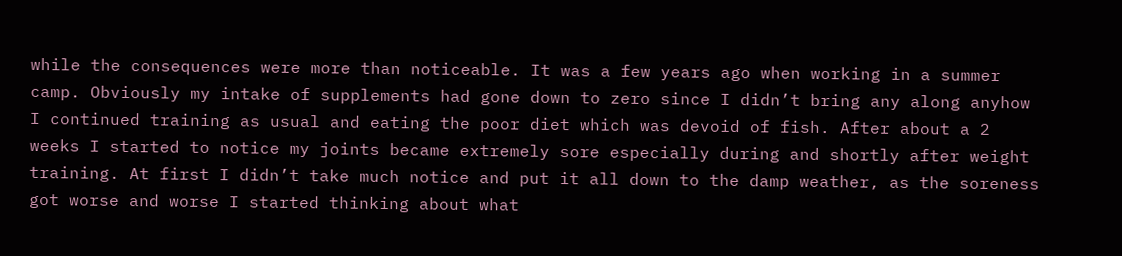while the consequences were more than noticeable. It was a few years ago when working in a summer camp. Obviously my intake of supplements had gone down to zero since I didn’t bring any along anyhow I continued training as usual and eating the poor diet which was devoid of fish. After about a 2 weeks I started to notice my joints became extremely sore especially during and shortly after weight training. At first I didn’t take much notice and put it all down to the damp weather, as the soreness got worse and worse I started thinking about what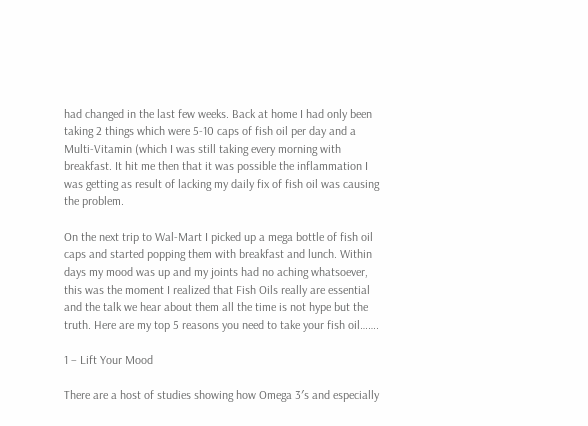had changed in the last few weeks. Back at home I had only been taking 2 things which were 5-10 caps of fish oil per day and a Multi-Vitamin (which I was still taking every morning with breakfast. It hit me then that it was possible the inflammation I was getting as result of lacking my daily fix of fish oil was causing the problem.

On the next trip to Wal-Mart I picked up a mega bottle of fish oil caps and started popping them with breakfast and lunch. Within days my mood was up and my joints had no aching whatsoever, this was the moment I realized that Fish Oils really are essential and the talk we hear about them all the time is not hype but the truth. Here are my top 5 reasons you need to take your fish oil…….

1 – Lift Your Mood

There are a host of studies showing how Omega 3′s and especially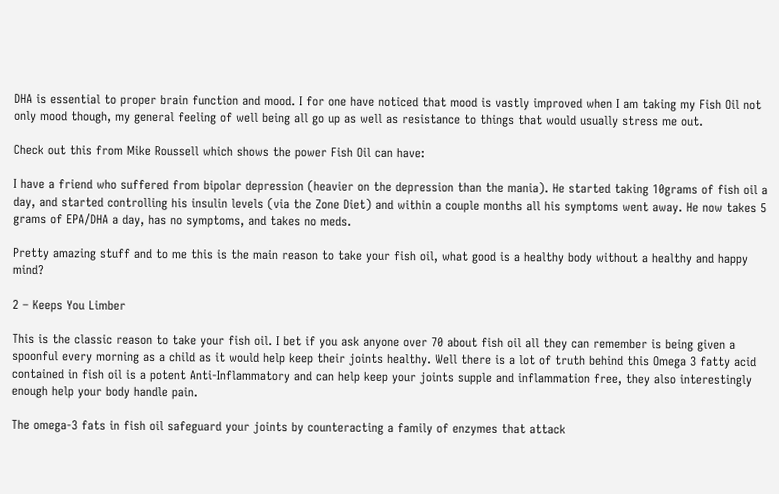DHA is essential to proper brain function and mood. I for one have noticed that mood is vastly improved when I am taking my Fish Oil not only mood though, my general feeling of well being all go up as well as resistance to things that would usually stress me out.

Check out this from Mike Roussell which shows the power Fish Oil can have:

I have a friend who suffered from bipolar depression (heavier on the depression than the mania). He started taking 10grams of fish oil a day, and started controlling his insulin levels (via the Zone Diet) and within a couple months all his symptoms went away. He now takes 5 grams of EPA/DHA a day, has no symptoms, and takes no meds.

Pretty amazing stuff and to me this is the main reason to take your fish oil, what good is a healthy body without a healthy and happy mind?

2 – Keeps You Limber

This is the classic reason to take your fish oil. I bet if you ask anyone over 70 about fish oil all they can remember is being given a spoonful every morning as a child as it would help keep their joints healthy. Well there is a lot of truth behind this Omega 3 fatty acid  contained in fish oil is a potent Anti-Inflammatory and can help keep your joints supple and inflammation free, they also interestingly enough help your body handle pain.

The omega-3 fats in fish oil safeguard your joints by counteracting a family of enzymes that attack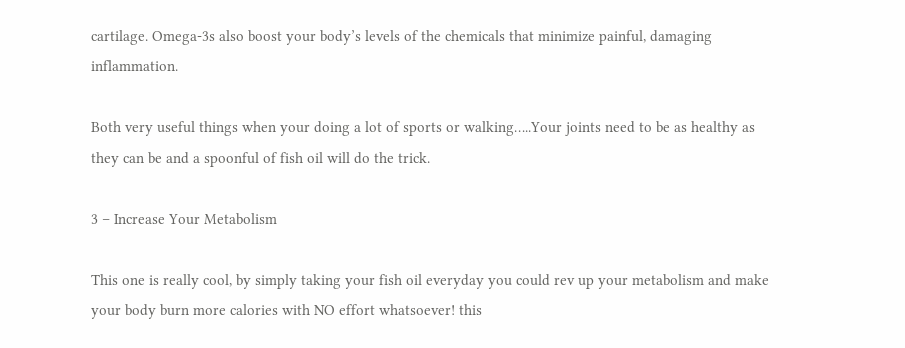cartilage. Omega-3s also boost your body’s levels of the chemicals that minimize painful, damaging inflammation.

Both very useful things when your doing a lot of sports or walking…..Your joints need to be as healthy as they can be and a spoonful of fish oil will do the trick.

3 – Increase Your Metabolism

This one is really cool, by simply taking your fish oil everyday you could rev up your metabolism and make your body burn more calories with NO effort whatsoever! this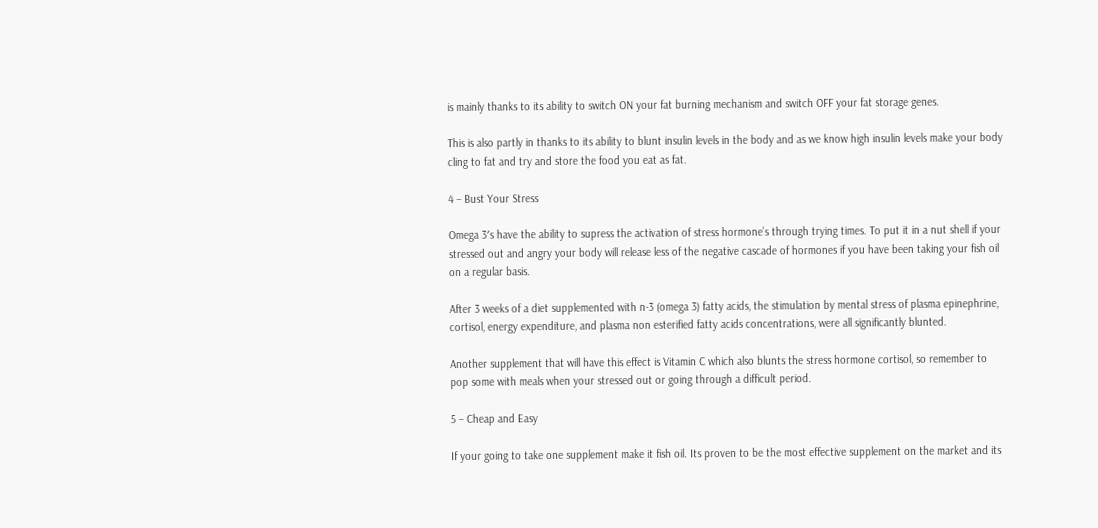is mainly thanks to its ability to switch ON your fat burning mechanism and switch OFF your fat storage genes.

This is also partly in thanks to its ability to blunt insulin levels in the body and as we know high insulin levels make your body cling to fat and try and store the food you eat as fat.

4 – Bust Your Stress

Omega 3′s have the ability to supress the activation of stress hormone’s through trying times. To put it in a nut shell if your stressed out and angry your body will release less of the negative cascade of hormones if you have been taking your fish oil on a regular basis.

After 3 weeks of a diet supplemented with n-3 (omega 3) fatty acids, the stimulation by mental stress of plasma epinephrine, cortisol, energy expenditure, and plasma non esterified fatty acids concentrations, were all significantly blunted.

Another supplement that will have this effect is Vitamin C which also blunts the stress hormone cortisol, so remember to pop some with meals when your stressed out or going through a difficult period.

5 – Cheap and Easy

If your going to take one supplement make it fish oil. Its proven to be the most effective supplement on the market and its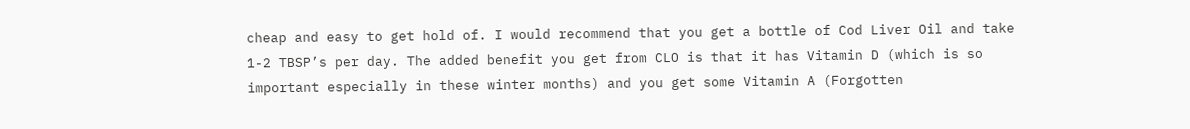cheap and easy to get hold of. I would recommend that you get a bottle of Cod Liver Oil and take 1-2 TBSP’s per day. The added benefit you get from CLO is that it has Vitamin D (which is so important especially in these winter months) and you get some Vitamin A (Forgotten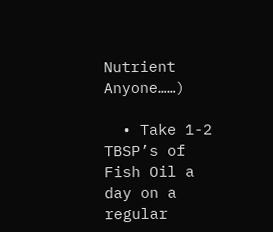Nutrient Anyone……)

  • Take 1-2 TBSP’s of Fish Oil a day on a regular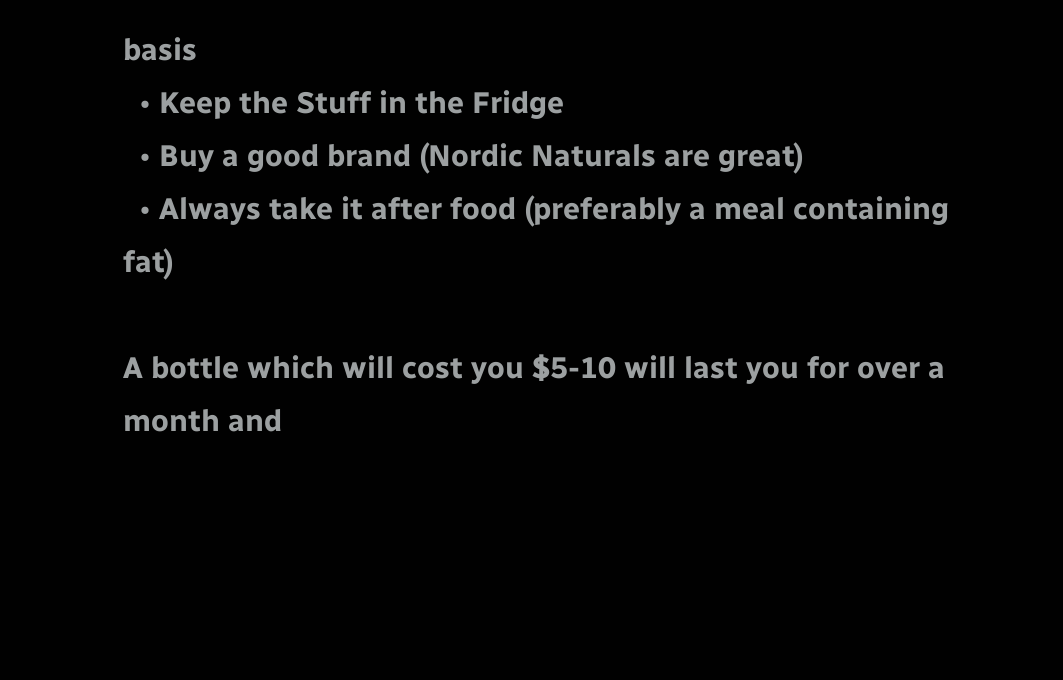basis
  • Keep the Stuff in the Fridge
  • Buy a good brand (Nordic Naturals are great)
  • Always take it after food (preferably a meal containing fat)

A bottle which will cost you $5-10 will last you for over a month and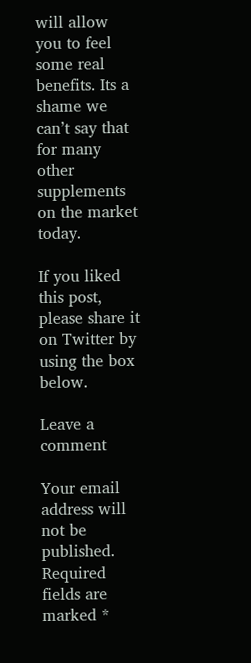will allow you to feel some real benefits. Its a shame we can’t say that for many other supplements on the market today.

If you liked this post, please share it on Twitter by using the box below.

Leave a comment

Your email address will not be published. Required fields are marked *